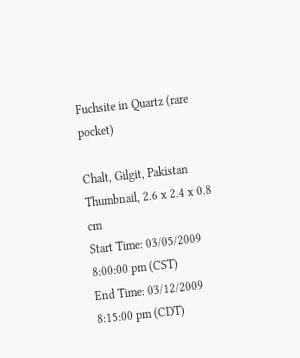Fuchsite in Quartz (rare pocket)

Chalt, Gilgit, Pakistan
Thumbnail, 2.6 x 2.4 x 0.8 cm
Start Time: 03/05/2009 8:00:00 pm (CST)
End Time: 03/12/2009 8:15:00 pm (CDT)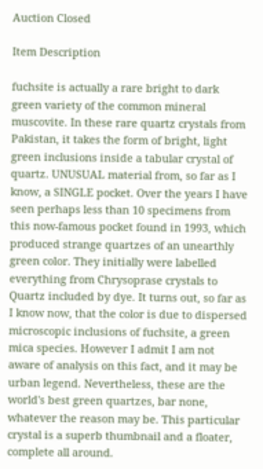Auction Closed

Item Description

fuchsite is actually a rare bright to dark green variety of the common mineral muscovite. In these rare quartz crystals from Pakistan, it takes the form of bright, light green inclusions inside a tabular crystal of quartz. UNUSUAL material from, so far as I know, a SINGLE pocket. Over the years I have seen perhaps less than 10 specimens from this now-famous pocket found in 1993, which produced strange quartzes of an unearthly green color. They initially were labelled everything from Chrysoprase crystals to Quartz included by dye. It turns out, so far as I know now, that the color is due to dispersed microscopic inclusions of fuchsite, a green mica species. However I admit I am not aware of analysis on this fact, and it may be urban legend. Nevertheless, these are the world's best green quartzes, bar none, whatever the reason may be. This particular crystal is a superb thumbnail and a floater, complete all around.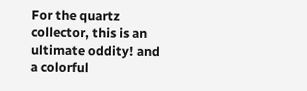For the quartz collector, this is an ultimate oddity! and a colorful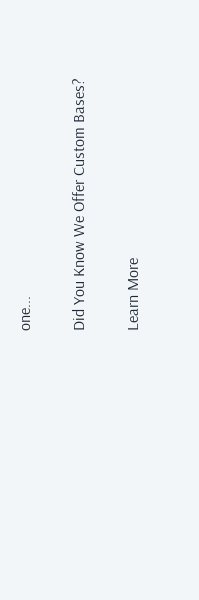one...

Did You Know We Offer Custom Bases?

Learn More